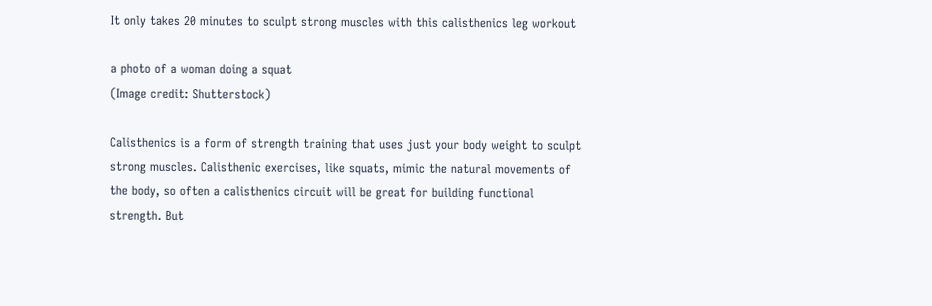It only takes 20 minutes to sculpt strong muscles with this calisthenics leg workout

a photo of a woman doing a squat
(Image credit: Shutterstock)

Calisthenics is a form of strength training that uses just your body weight to sculpt strong muscles. Calisthenic exercises, like squats, mimic the natural movements of the body, so often a calisthenics circuit will be great for building functional strength. But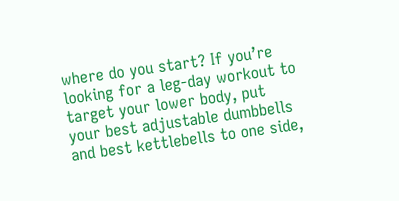where do you start? If you’re looking for a leg-day workout to target your lower body, put your best adjustable dumbbells and best kettlebells to one side,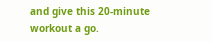and give this 20-minute workout a go.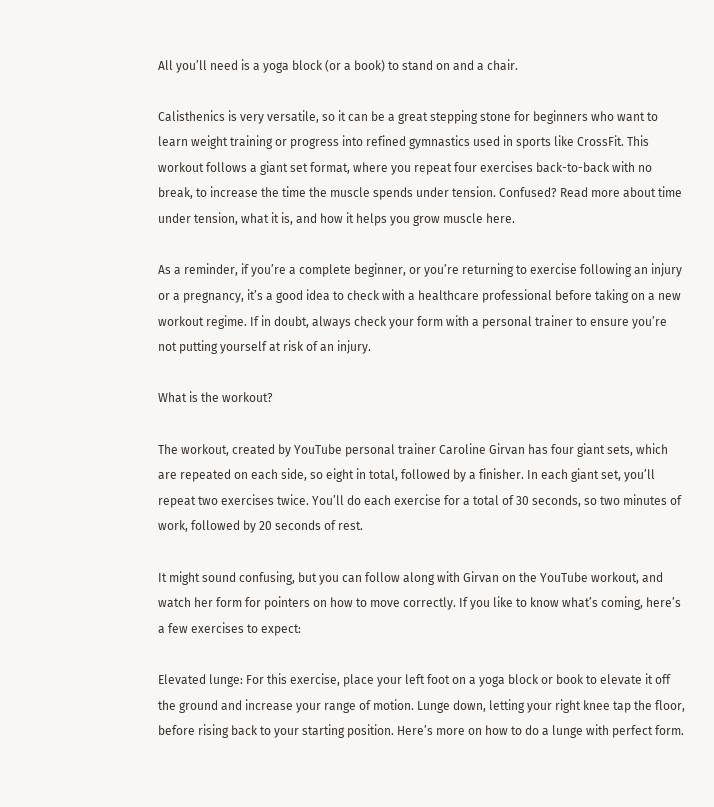All you’ll need is a yoga block (or a book) to stand on and a chair.

Calisthenics is very versatile, so it can be a great stepping stone for beginners who want to learn weight training or progress into refined gymnastics used in sports like CrossFit. This workout follows a giant set format, where you repeat four exercises back-to-back with no break, to increase the time the muscle spends under tension. Confused? Read more about time under tension, what it is, and how it helps you grow muscle here.

As a reminder, if you’re a complete beginner, or you’re returning to exercise following an injury or a pregnancy, it’s a good idea to check with a healthcare professional before taking on a new workout regime. If in doubt, always check your form with a personal trainer to ensure you’re not putting yourself at risk of an injury.

What is the workout?

The workout, created by YouTube personal trainer Caroline Girvan has four giant sets, which are repeated on each side, so eight in total, followed by a finisher. In each giant set, you’ll repeat two exercises twice. You’ll do each exercise for a total of 30 seconds, so two minutes of work, followed by 20 seconds of rest.

It might sound confusing, but you can follow along with Girvan on the YouTube workout, and watch her form for pointers on how to move correctly. If you like to know what’s coming, here’s a few exercises to expect:

Elevated lunge: For this exercise, place your left foot on a yoga block or book to elevate it off the ground and increase your range of motion. Lunge down, letting your right knee tap the floor, before rising back to your starting position. Here’s more on how to do a lunge with perfect form.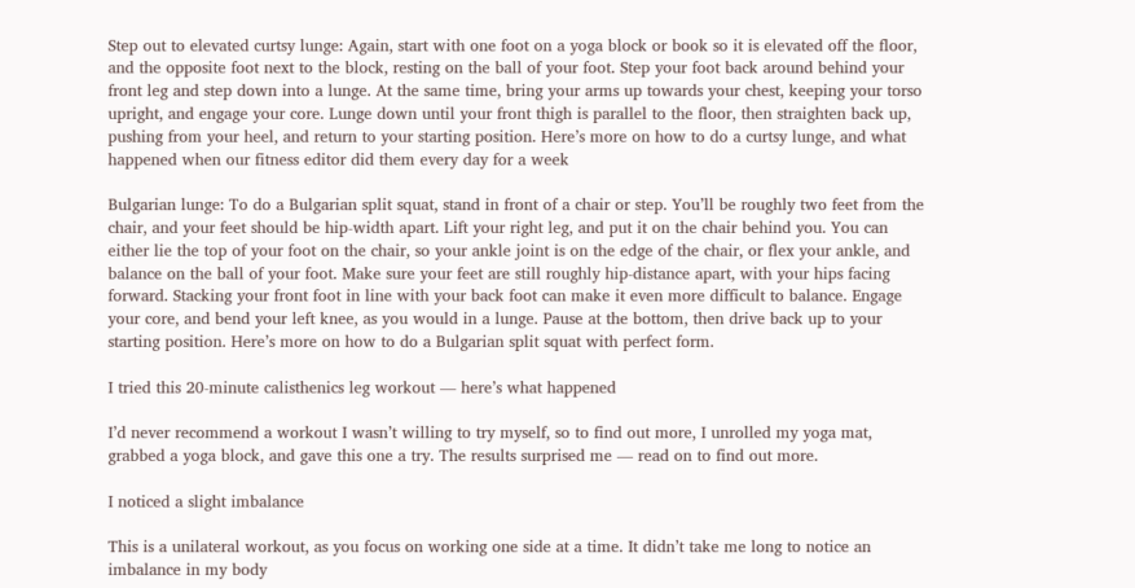Step out to elevated curtsy lunge: Again, start with one foot on a yoga block or book so it is elevated off the floor, and the opposite foot next to the block, resting on the ball of your foot. Step your foot back around behind your front leg and step down into a lunge. At the same time, bring your arms up towards your chest, keeping your torso upright, and engage your core. Lunge down until your front thigh is parallel to the floor, then straighten back up, pushing from your heel, and return to your starting position. Here’s more on how to do a curtsy lunge, and what happened when our fitness editor did them every day for a week

Bulgarian lunge: To do a Bulgarian split squat, stand in front of a chair or step. You’ll be roughly two feet from the chair, and your feet should be hip-width apart. Lift your right leg, and put it on the chair behind you. You can either lie the top of your foot on the chair, so your ankle joint is on the edge of the chair, or flex your ankle, and balance on the ball of your foot. Make sure your feet are still roughly hip-distance apart, with your hips facing forward. Stacking your front foot in line with your back foot can make it even more difficult to balance. Engage your core, and bend your left knee, as you would in a lunge. Pause at the bottom, then drive back up to your starting position. Here’s more on how to do a Bulgarian split squat with perfect form.

I tried this 20-minute calisthenics leg workout — here’s what happened

I’d never recommend a workout I wasn’t willing to try myself, so to find out more, I unrolled my yoga mat, grabbed a yoga block, and gave this one a try. The results surprised me — read on to find out more.

I noticed a slight imbalance

This is a unilateral workout, as you focus on working one side at a time. It didn’t take me long to notice an imbalance in my body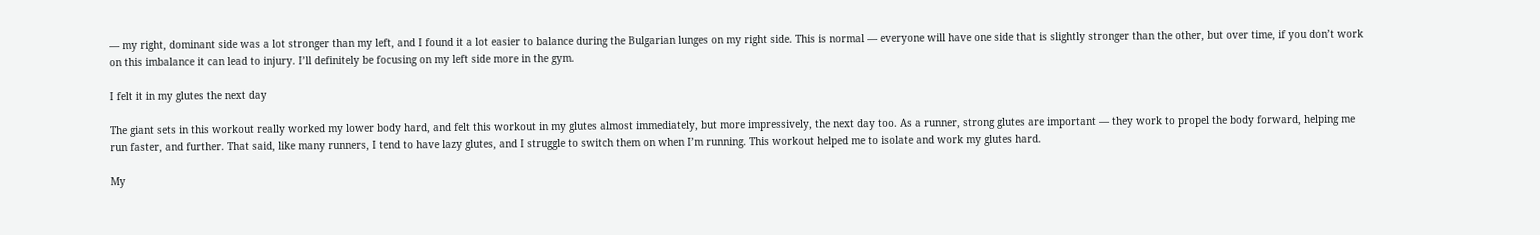— my right, dominant side was a lot stronger than my left, and I found it a lot easier to balance during the Bulgarian lunges on my right side. This is normal — everyone will have one side that is slightly stronger than the other, but over time, if you don’t work on this imbalance it can lead to injury. I’ll definitely be focusing on my left side more in the gym.

I felt it in my glutes the next day

The giant sets in this workout really worked my lower body hard, and felt this workout in my glutes almost immediately, but more impressively, the next day too. As a runner, strong glutes are important — they work to propel the body forward, helping me run faster, and further. That said, like many runners, I tend to have lazy glutes, and I struggle to switch them on when I’m running. This workout helped me to isolate and work my glutes hard.

My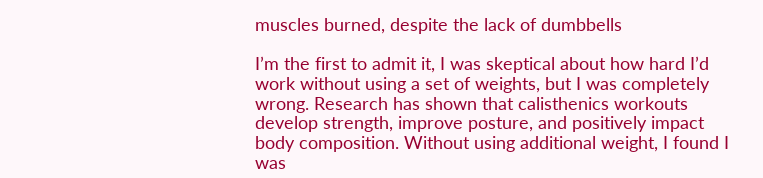muscles burned, despite the lack of dumbbells

I’m the first to admit it, I was skeptical about how hard I’d work without using a set of weights, but I was completely wrong. Research has shown that calisthenics workouts develop strength, improve posture, and positively impact body composition. Without using additional weight, I found I was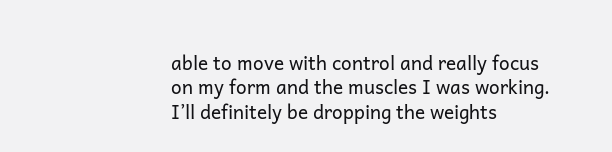able to move with control and really focus on my form and the muscles I was working. I’ll definitely be dropping the weights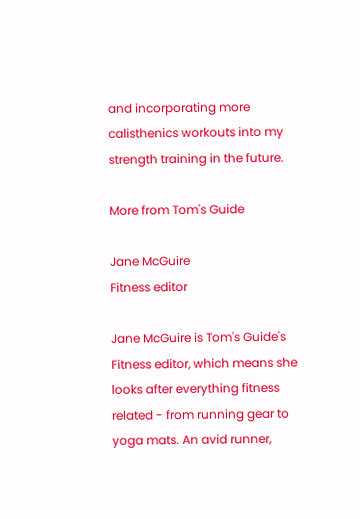and incorporating more calisthenics workouts into my strength training in the future.

More from Tom's Guide

Jane McGuire
Fitness editor

Jane McGuire is Tom's Guide's Fitness editor, which means she looks after everything fitness related - from running gear to yoga mats. An avid runner,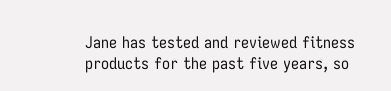Jane has tested and reviewed fitness products for the past five years, so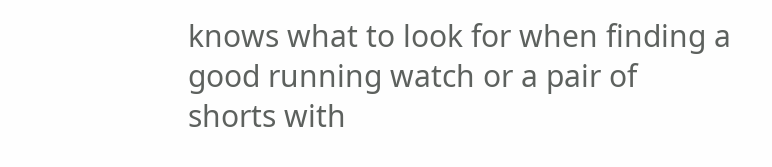knows what to look for when finding a good running watch or a pair of shorts with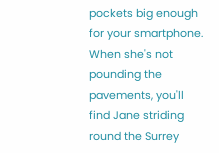pockets big enough for your smartphone. When she's not pounding the pavements, you'll find Jane striding round the Surrey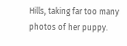Hills, taking far too many photos of her puppy.